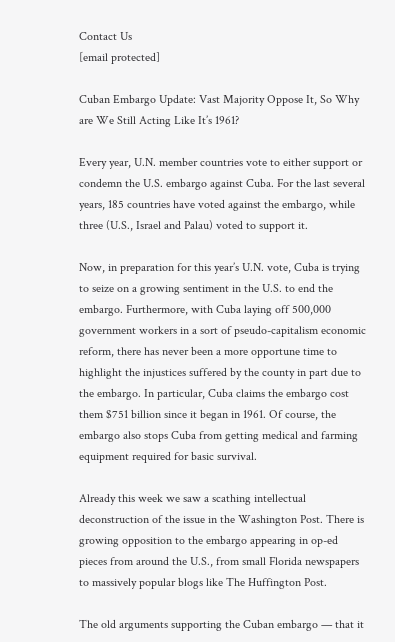Contact Us
[email protected]

Cuban Embargo Update: Vast Majority Oppose It, So Why are We Still Acting Like It’s 1961?

Every year, U.N. member countries vote to either support or condemn the U.S. embargo against Cuba. For the last several years, 185 countries have voted against the embargo, while three (U.S., Israel and Palau) voted to support it.

Now, in preparation for this year’s U.N. vote, Cuba is trying to seize on a growing sentiment in the U.S. to end the embargo. Furthermore, with Cuba laying off 500,000 government workers in a sort of pseudo-capitalism economic reform, there has never been a more opportune time to highlight the injustices suffered by the county in part due to the embargo. In particular, Cuba claims the embargo cost them $751 billion since it began in 1961. Of course, the embargo also stops Cuba from getting medical and farming equipment required for basic survival.

Already this week we saw a scathing intellectual deconstruction of the issue in the Washington Post. There is growing opposition to the embargo appearing in op-ed pieces from around the U.S., from small Florida newspapers to massively popular blogs like The Huffington Post.

The old arguments supporting the Cuban embargo — that it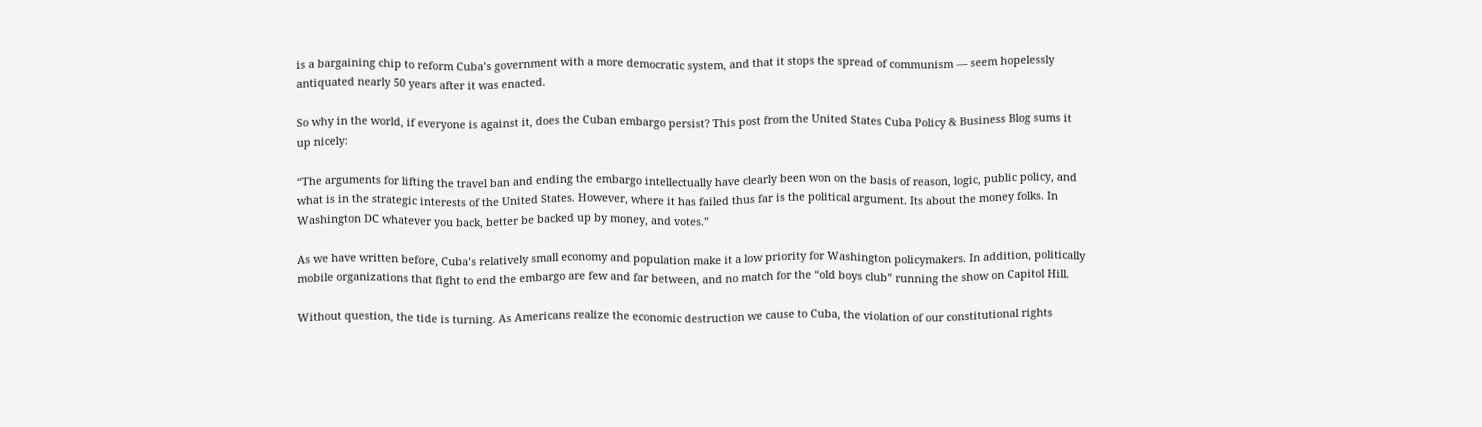is a bargaining chip to reform Cuba’s government with a more democratic system, and that it stops the spread of communism — seem hopelessly antiquated nearly 50 years after it was enacted.

So why in the world, if everyone is against it, does the Cuban embargo persist? This post from the United States Cuba Policy & Business Blog sums it up nicely:

“The arguments for lifting the travel ban and ending the embargo intellectually have clearly been won on the basis of reason, logic, public policy, and what is in the strategic interests of the United States. However, where it has failed thus far is the political argument. Its about the money folks. In Washington DC whatever you back, better be backed up by money, and votes.”

As we have written before, Cuba’s relatively small economy and population make it a low priority for Washington policymakers. In addition, politically mobile organizations that fight to end the embargo are few and far between, and no match for the “old boys club” running the show on Capitol Hill.

Without question, the tide is turning. As Americans realize the economic destruction we cause to Cuba, the violation of our constitutional rights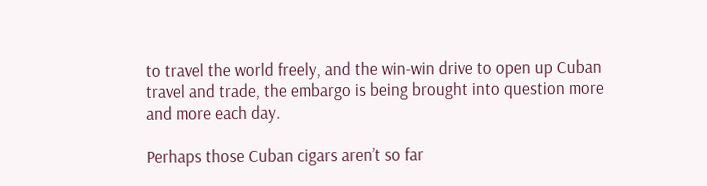to travel the world freely, and the win-win drive to open up Cuban travel and trade, the embargo is being brought into question more and more each day.

Perhaps those Cuban cigars aren’t so far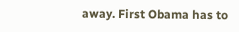away. First Obama has to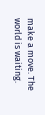make a move. The world is waiting.